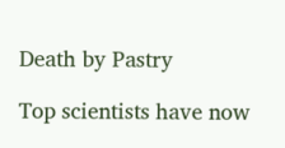Death by Pastry

Top scientists have now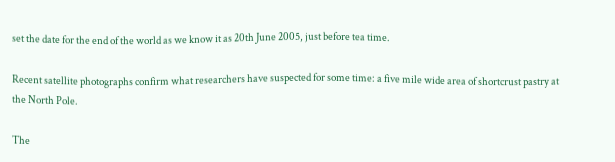set the date for the end of the world as we know it as 20th June 2005, just before tea time.

Recent satellite photographs confirm what researchers have suspected for some time: a five mile wide area of shortcrust pastry at the North Pole.

The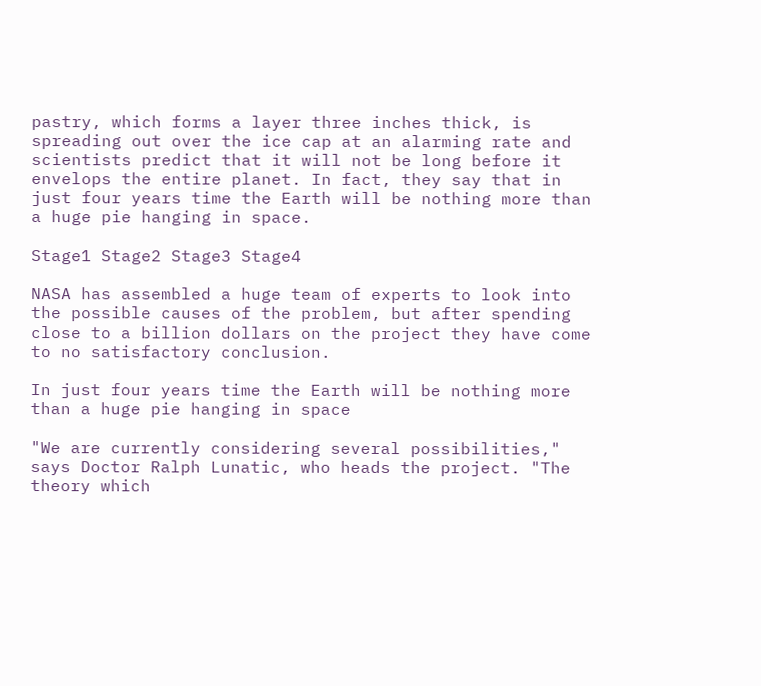pastry, which forms a layer three inches thick, is spreading out over the ice cap at an alarming rate and scientists predict that it will not be long before it envelops the entire planet. In fact, they say that in just four years time the Earth will be nothing more than a huge pie hanging in space.

Stage1 Stage2 Stage3 Stage4

NASA has assembled a huge team of experts to look into the possible causes of the problem, but after spending close to a billion dollars on the project they have come to no satisfactory conclusion.

In just four years time the Earth will be nothing more than a huge pie hanging in space

"We are currently considering several possibilities," says Doctor Ralph Lunatic, who heads the project. "The theory which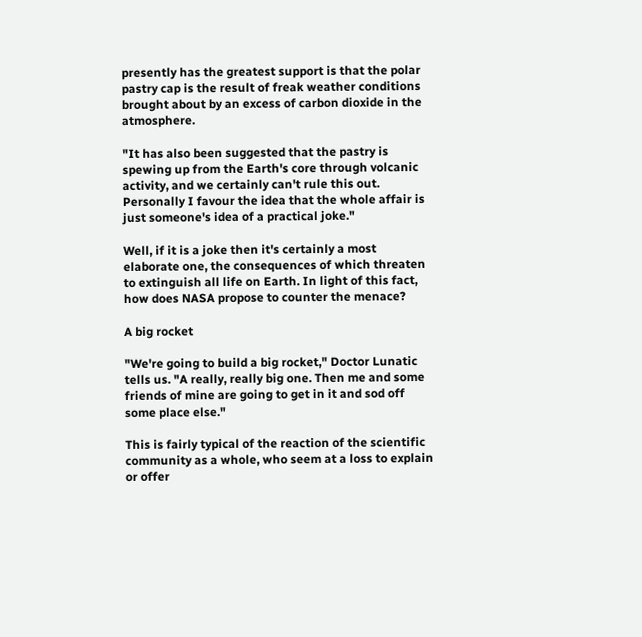presently has the greatest support is that the polar pastry cap is the result of freak weather conditions brought about by an excess of carbon dioxide in the atmosphere.

"It has also been suggested that the pastry is spewing up from the Earth's core through volcanic activity, and we certainly can't rule this out. Personally I favour the idea that the whole affair is just someone's idea of a practical joke."

Well, if it is a joke then it's certainly a most elaborate one, the consequences of which threaten to extinguish all life on Earth. In light of this fact, how does NASA propose to counter the menace?

A big rocket

"We're going to build a big rocket," Doctor Lunatic tells us. "A really, really big one. Then me and some friends of mine are going to get in it and sod off some place else."

This is fairly typical of the reaction of the scientific community as a whole, who seem at a loss to explain or offer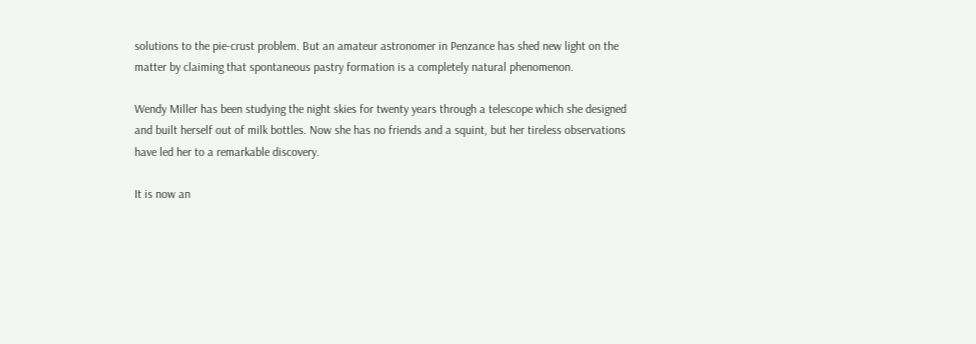solutions to the pie-crust problem. But an amateur astronomer in Penzance has shed new light on the matter by claiming that spontaneous pastry formation is a completely natural phenomenon.

Wendy Miller has been studying the night skies for twenty years through a telescope which she designed and built herself out of milk bottles. Now she has no friends and a squint, but her tireless observations have led her to a remarkable discovery.

It is now an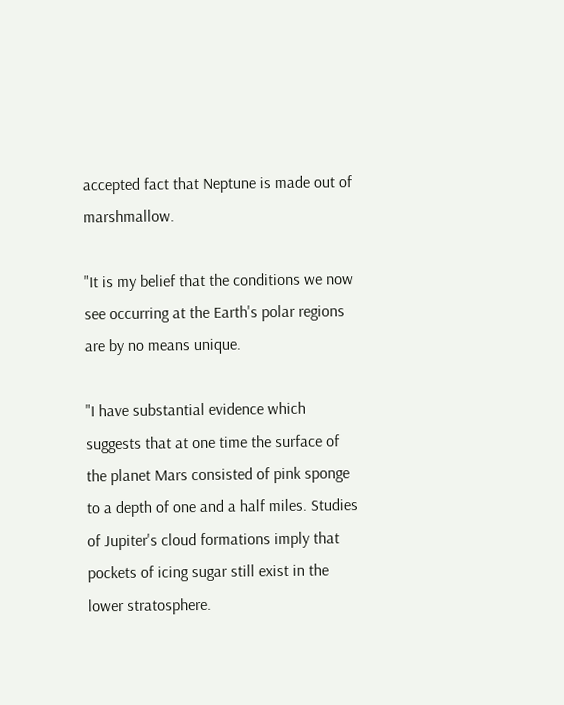accepted fact that Neptune is made out of marshmallow.

"It is my belief that the conditions we now see occurring at the Earth's polar regions are by no means unique.

"I have substantial evidence which suggests that at one time the surface of the planet Mars consisted of pink sponge to a depth of one and a half miles. Studies of Jupiter's cloud formations imply that pockets of icing sugar still exist in the lower stratosphere.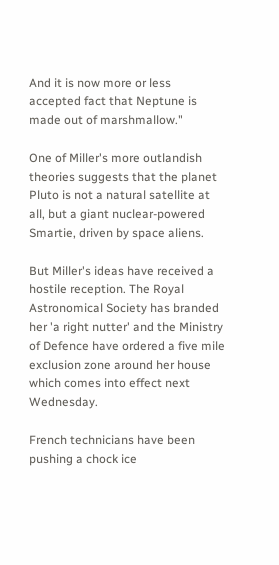And it is now more or less accepted fact that Neptune is made out of marshmallow."

One of Miller's more outlandish theories suggests that the planet Pluto is not a natural satellite at all, but a giant nuclear-powered Smartie, driven by space aliens.

But Miller's ideas have received a hostile reception. The Royal Astronomical Society has branded her 'a right nutter' and the Ministry of Defence have ordered a five mile exclusion zone around her house which comes into effect next Wednesday.

French technicians have been pushing a chock ice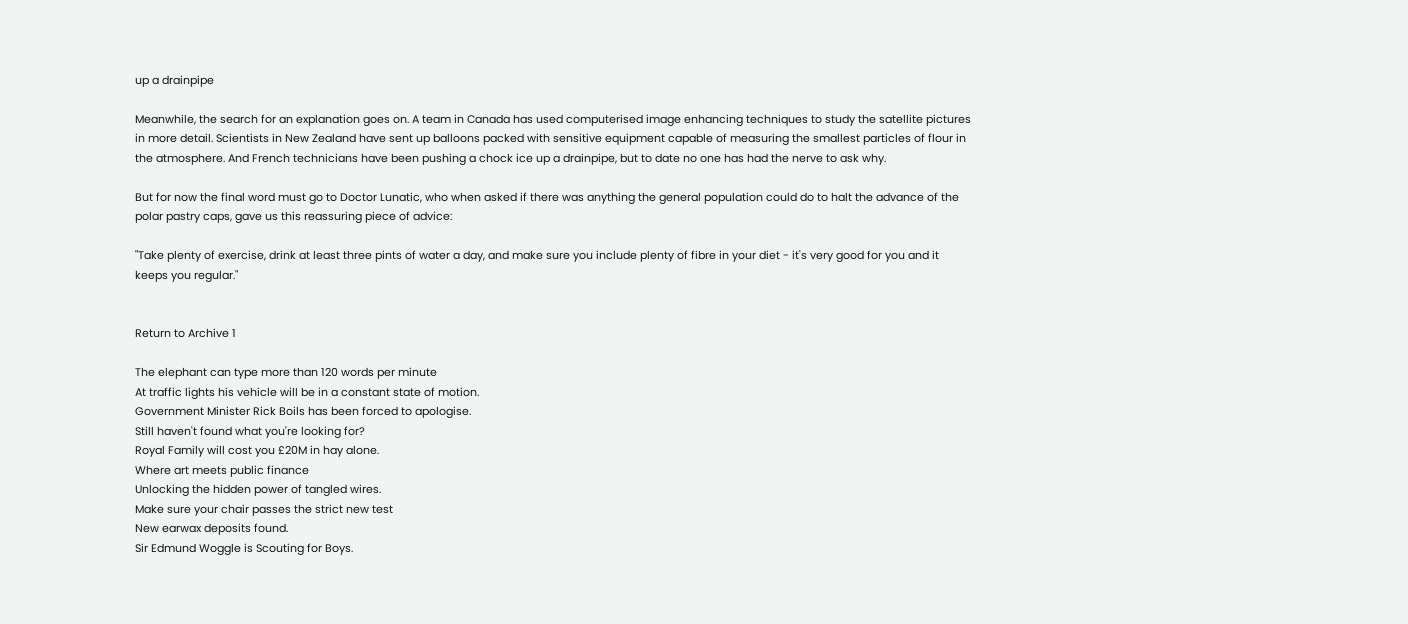up a drainpipe

Meanwhile, the search for an explanation goes on. A team in Canada has used computerised image enhancing techniques to study the satellite pictures in more detail. Scientists in New Zealand have sent up balloons packed with sensitive equipment capable of measuring the smallest particles of flour in the atmosphere. And French technicians have been pushing a chock ice up a drainpipe, but to date no one has had the nerve to ask why.

But for now the final word must go to Doctor Lunatic, who when asked if there was anything the general population could do to halt the advance of the polar pastry caps, gave us this reassuring piece of advice:

"Take plenty of exercise, drink at least three pints of water a day, and make sure you include plenty of fibre in your diet - it's very good for you and it keeps you regular."


Return to Archive 1

The elephant can type more than 120 words per minute
At traffic lights his vehicle will be in a constant state of motion.
Government Minister Rick Boils has been forced to apologise.
Still haven't found what you're looking for?
Royal Family will cost you £20M in hay alone.
Where art meets public finance
Unlocking the hidden power of tangled wires.
Make sure your chair passes the strict new test
New earwax deposits found.
Sir Edmund Woggle is Scouting for Boys.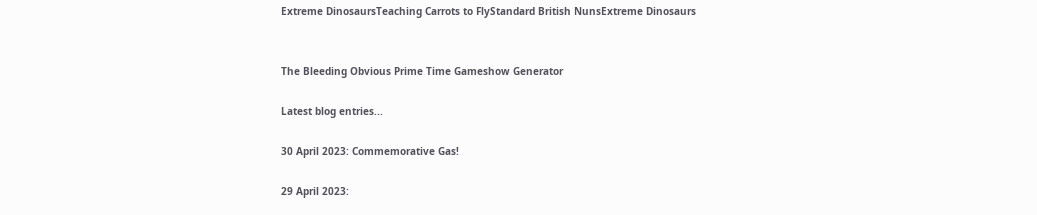Extreme DinosaursTeaching Carrots to FlyStandard British NunsExtreme Dinosaurs


The Bleeding Obvious Prime Time Gameshow Generator

Latest blog entries...

30 April 2023: Commemorative Gas!

29 April 2023: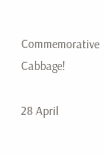Commemorative Cabbage!

28 April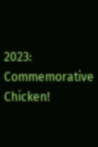2023: Commemorative Chicken!